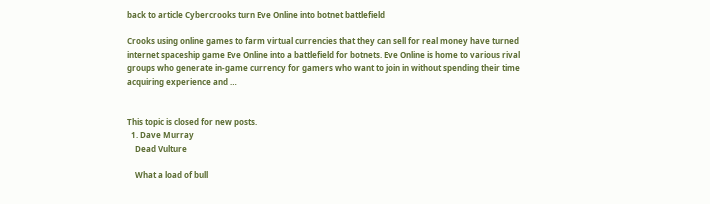back to article Cybercrooks turn Eve Online into botnet battlefield

Crooks using online games to farm virtual currencies that they can sell for real money have turned internet spaceship game Eve Online into a battlefield for botnets. Eve Online is home to various rival groups who generate in-game currency for gamers who want to join in without spending their time acquiring experience and …


This topic is closed for new posts.
  1. Dave Murray
    Dead Vulture

    What a load of bull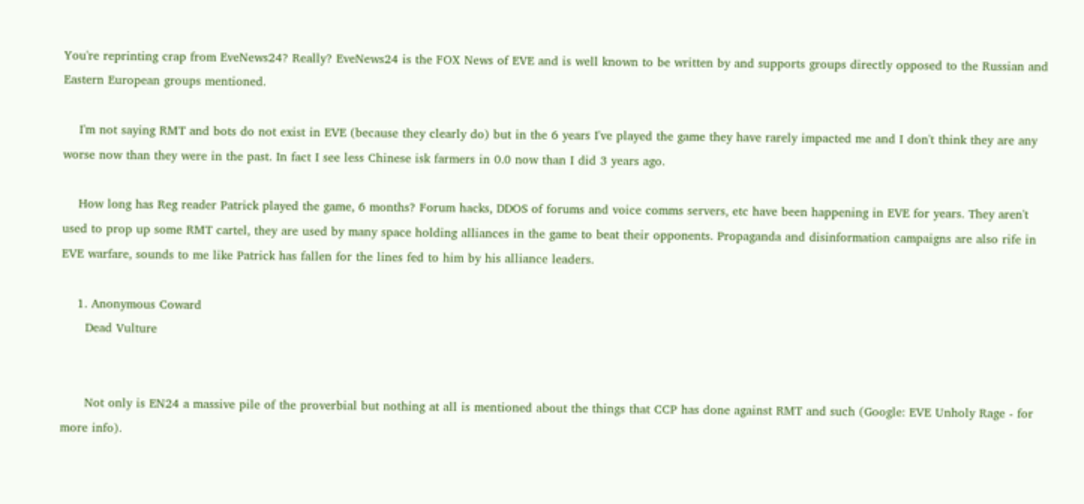You're reprinting crap from EveNews24? Really? EveNews24 is the FOX News of EVE and is well known to be written by and supports groups directly opposed to the Russian and Eastern European groups mentioned.

    I'm not saying RMT and bots do not exist in EVE (because they clearly do) but in the 6 years I've played the game they have rarely impacted me and I don't think they are any worse now than they were in the past. In fact I see less Chinese isk farmers in 0.0 now than I did 3 years ago.

    How long has Reg reader Patrick played the game, 6 months? Forum hacks, DDOS of forums and voice comms servers, etc have been happening in EVE for years. They aren't used to prop up some RMT cartel, they are used by many space holding alliances in the game to beat their opponents. Propaganda and disinformation campaigns are also rife in EVE warfare, sounds to me like Patrick has fallen for the lines fed to him by his alliance leaders.

    1. Anonymous Coward
      Dead Vulture


      Not only is EN24 a massive pile of the proverbial but nothing at all is mentioned about the things that CCP has done against RMT and such (Google: EVE Unholy Rage - for more info).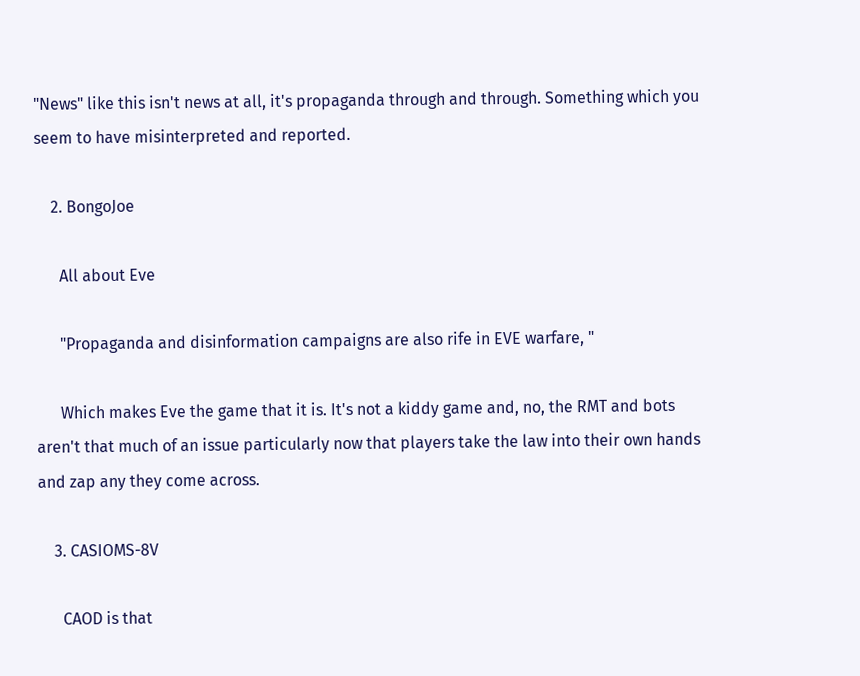"News" like this isn't news at all, it's propaganda through and through. Something which you seem to have misinterpreted and reported.

    2. BongoJoe

      All about Eve

      "Propaganda and disinformation campaigns are also rife in EVE warfare, "

      Which makes Eve the game that it is. It's not a kiddy game and, no, the RMT and bots aren't that much of an issue particularly now that players take the law into their own hands and zap any they come across.

    3. CASIOMS-8V

      CAOD is that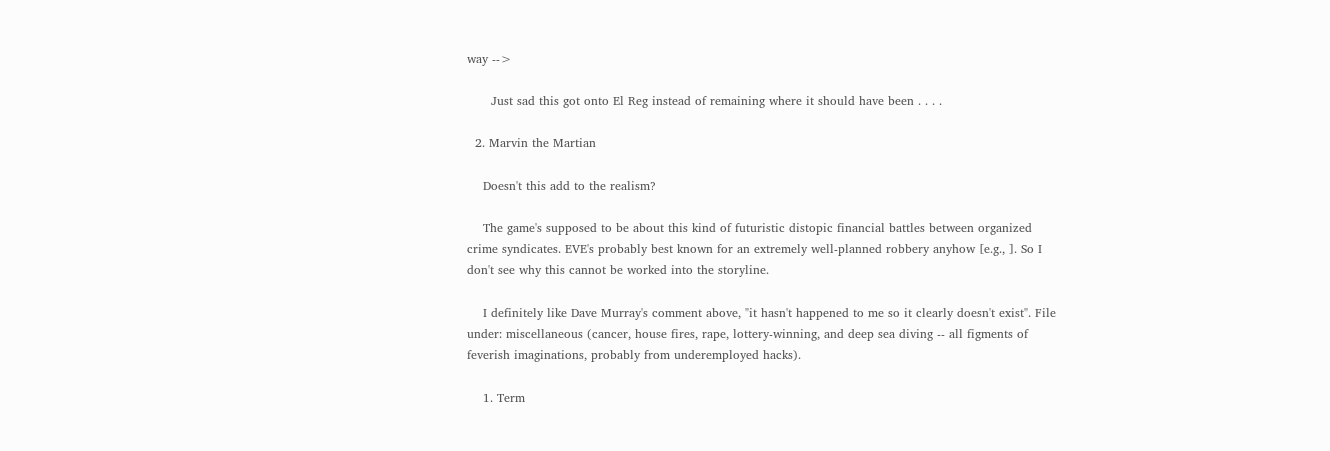way -->

      Just sad this got onto El Reg instead of remaining where it should have been . . . .

  2. Marvin the Martian

    Doesn't this add to the realism?

    The game's supposed to be about this kind of futuristic distopic financial battles between organized crime syndicates. EVE's probably best known for an extremely well-planned robbery anyhow [e.g., ]. So I don't see why this cannot be worked into the storyline.

    I definitely like Dave Murray's comment above, "it hasn't happened to me so it clearly doesn't exist". File under: miscellaneous (cancer, house fires, rape, lottery-winning, and deep sea diving -- all figments of feverish imaginations, probably from underemployed hacks).

    1. Term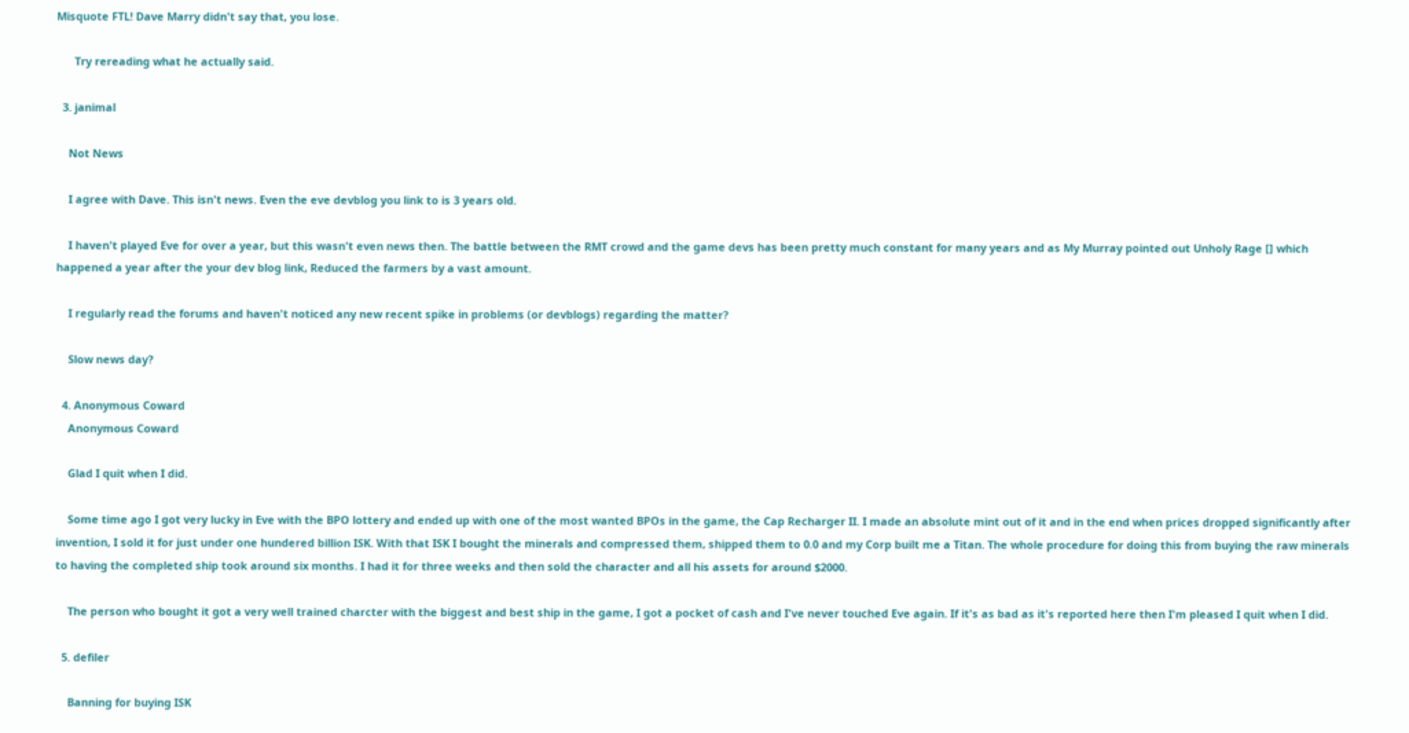Misquote FTL! Dave Marry didn't say that, you lose.

      Try rereading what he actually said.

  3. janimal

    Not News

    I agree with Dave. This isn't news. Even the eve devblog you link to is 3 years old.

    I haven't played Eve for over a year, but this wasn't even news then. The battle between the RMT crowd and the game devs has been pretty much constant for many years and as My Murray pointed out Unholy Rage [] which happened a year after the your dev blog link, Reduced the farmers by a vast amount.

    I regularly read the forums and haven't noticed any new recent spike in problems (or devblogs) regarding the matter?

    Slow news day?

  4. Anonymous Coward
    Anonymous Coward

    Glad I quit when I did.

    Some time ago I got very lucky in Eve with the BPO lottery and ended up with one of the most wanted BPOs in the game, the Cap Recharger II. I made an absolute mint out of it and in the end when prices dropped significantly after invention, I sold it for just under one hundered billion ISK. With that ISK I bought the minerals and compressed them, shipped them to 0.0 and my Corp built me a Titan. The whole procedure for doing this from buying the raw minerals to having the completed ship took around six months. I had it for three weeks and then sold the character and all his assets for around $2000.

    The person who bought it got a very well trained charcter with the biggest and best ship in the game, I got a pocket of cash and I've never touched Eve again. If it's as bad as it's reported here then I'm pleased I quit when I did.

  5. defiler

    Banning for buying ISK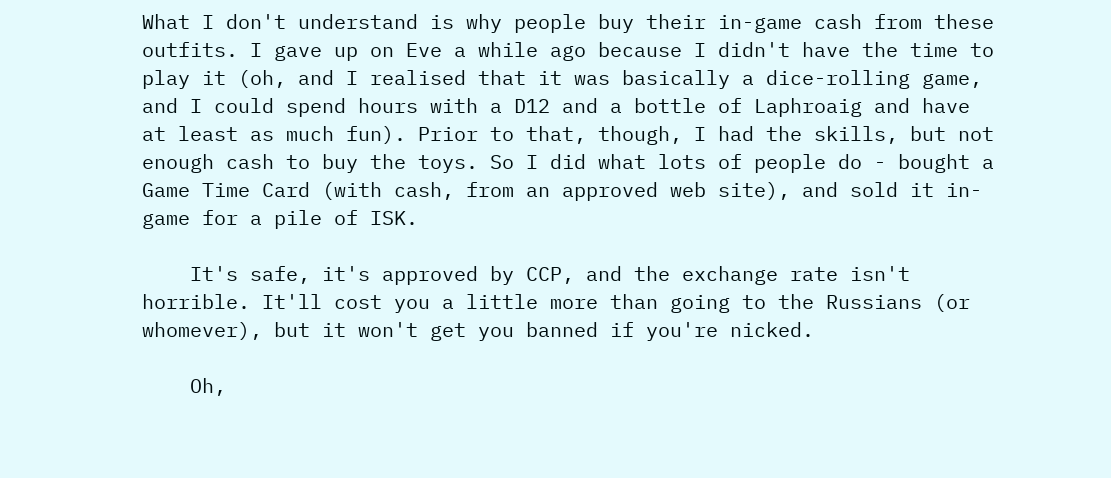What I don't understand is why people buy their in-game cash from these outfits. I gave up on Eve a while ago because I didn't have the time to play it (oh, and I realised that it was basically a dice-rolling game, and I could spend hours with a D12 and a bottle of Laphroaig and have at least as much fun). Prior to that, though, I had the skills, but not enough cash to buy the toys. So I did what lots of people do - bought a Game Time Card (with cash, from an approved web site), and sold it in-game for a pile of ISK.

    It's safe, it's approved by CCP, and the exchange rate isn't horrible. It'll cost you a little more than going to the Russians (or whomever), but it won't get you banned if you're nicked.

    Oh,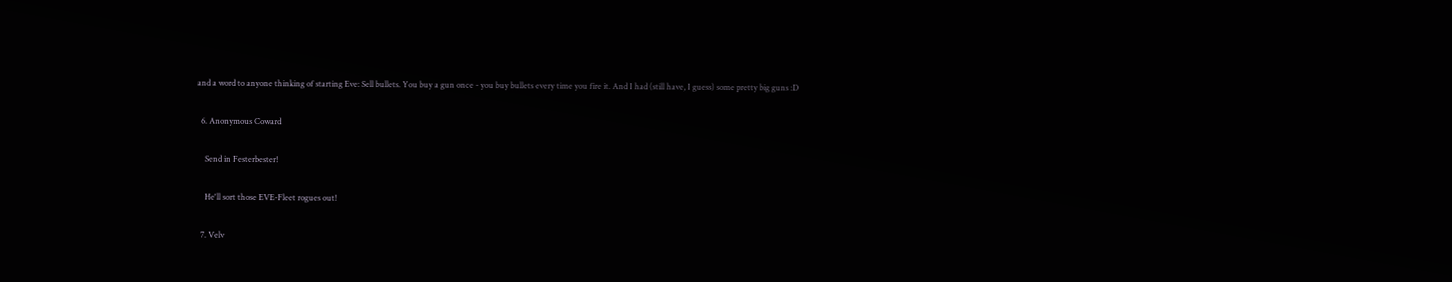and a word to anyone thinking of starting Eve: Sell bullets. You buy a gun once - you buy bullets every time you fire it. And I had (still have, I guess) some pretty big guns :D

  6. Anonymous Coward

    Send in Festerbester!

    He'll sort those EVE-Fleet rogues out!

  7. Velv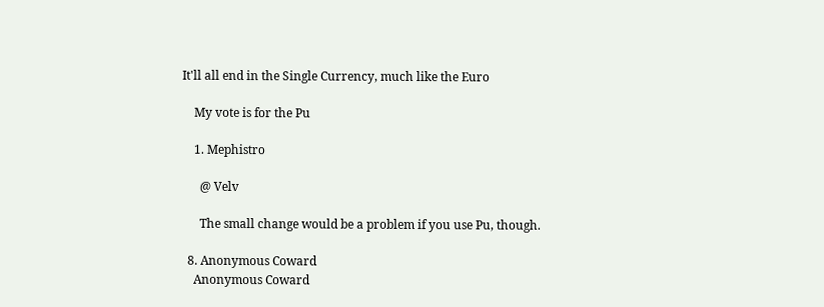It'll all end in the Single Currency, much like the Euro

    My vote is for the Pu

    1. Mephistro

      @ Velv

      The small change would be a problem if you use Pu, though.

  8. Anonymous Coward
    Anonymous Coward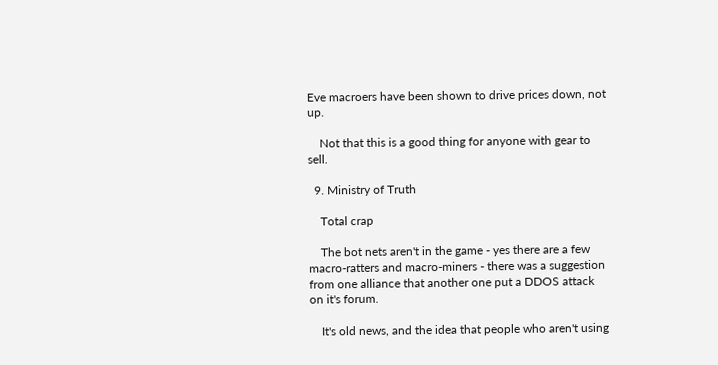Eve macroers have been shown to drive prices down, not up.

    Not that this is a good thing for anyone with gear to sell.

  9. Ministry of Truth

    Total crap

    The bot nets aren't in the game - yes there are a few macro-ratters and macro-miners - there was a suggestion from one alliance that another one put a DDOS attack on it's forum.

    It's old news, and the idea that people who aren't using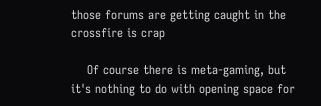those forums are getting caught in the crossfire is crap

    Of course there is meta-gaming, but it's nothing to do with opening space for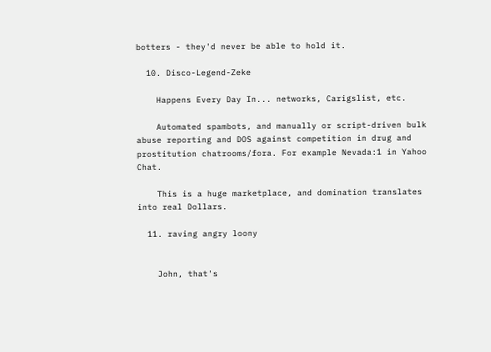botters - they'd never be able to hold it.

  10. Disco-Legend-Zeke

    Happens Every Day In... networks, Carigslist, etc.

    Automated spambots, and manually or script-driven bulk abuse reporting and DOS against competition in drug and prostitution chatrooms/fora. For example Nevada:1 in Yahoo Chat.

    This is a huge marketplace, and domination translates into real Dollars.

  11. raving angry loony


    John, that's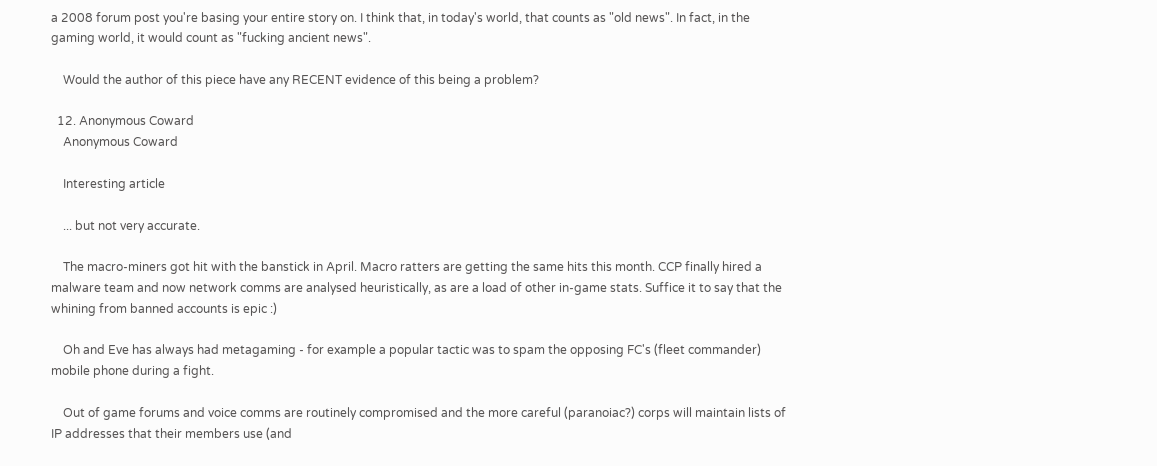a 2008 forum post you're basing your entire story on. I think that, in today's world, that counts as "old news". In fact, in the gaming world, it would count as "fucking ancient news".

    Would the author of this piece have any RECENT evidence of this being a problem?

  12. Anonymous Coward
    Anonymous Coward

    Interesting article

    ... but not very accurate.

    The macro-miners got hit with the banstick in April. Macro ratters are getting the same hits this month. CCP finally hired a malware team and now network comms are analysed heuristically, as are a load of other in-game stats. Suffice it to say that the whining from banned accounts is epic :)

    Oh and Eve has always had metagaming - for example a popular tactic was to spam the opposing FC's (fleet commander) mobile phone during a fight.

    Out of game forums and voice comms are routinely compromised and the more careful (paranoiac?) corps will maintain lists of IP addresses that their members use (and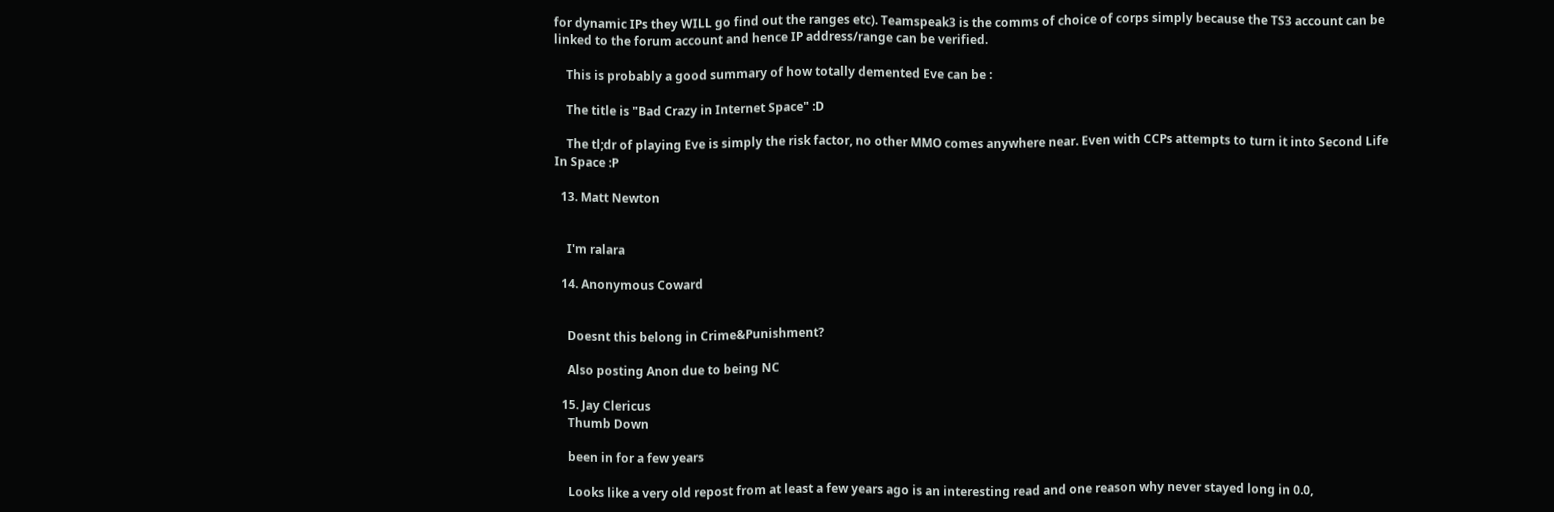for dynamic IPs they WILL go find out the ranges etc). Teamspeak3 is the comms of choice of corps simply because the TS3 account can be linked to the forum account and hence IP address/range can be verified.

    This is probably a good summary of how totally demented Eve can be :

    The title is "Bad Crazy in Internet Space" :D

    The tl;dr of playing Eve is simply the risk factor, no other MMO comes anywhere near. Even with CCPs attempts to turn it into Second Life In Space :P

  13. Matt Newton


    I'm ralara

  14. Anonymous Coward


    Doesnt this belong in Crime&Punishment?

    Also posting Anon due to being NC

  15. Jay Clericus
    Thumb Down

    been in for a few years

    Looks like a very old repost from at least a few years ago is an interesting read and one reason why never stayed long in 0.0,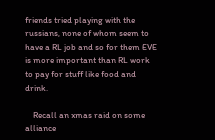friends tried playing with the russians, none of whom seem to have a RL job and so for them EVE is more important than RL work to pay for stuff like food and drink.

    Recall an xmas raid on some alliance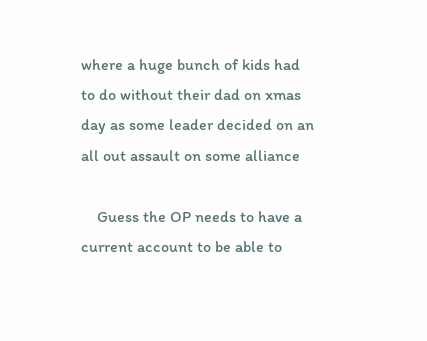where a huge bunch of kids had to do without their dad on xmas day as some leader decided on an all out assault on some alliance

    Guess the OP needs to have a current account to be able to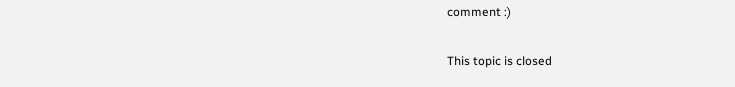comment :)

This topic is closed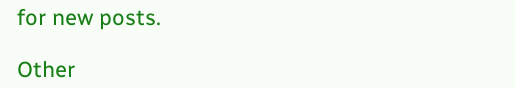for new posts.

Other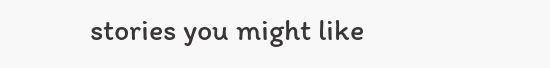stories you might like